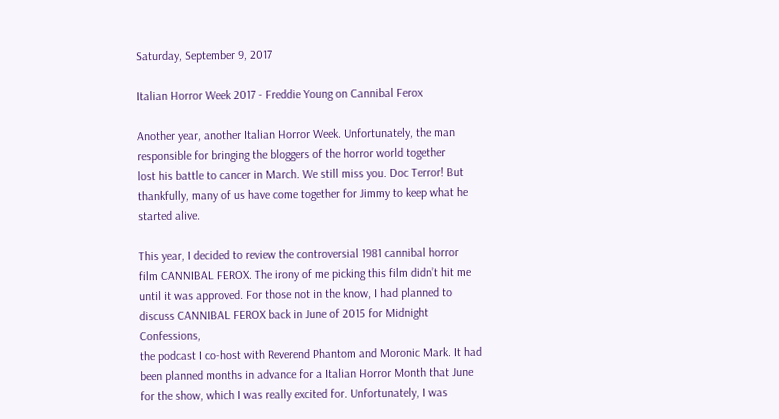Saturday, September 9, 2017

Italian Horror Week 2017 - Freddie Young on Cannibal Ferox

Another year, another Italian Horror Week. Unfortunately, the man
responsible for bringing the bloggers of the horror world together
lost his battle to cancer in March. We still miss you. Doc Terror! But
thankfully, many of us have come together for Jimmy to keep what he
started alive.

This year, I decided to review the controversial 1981 cannibal horror
film CANNIBAL FEROX. The irony of me picking this film didn’t hit me
until it was approved. For those not in the know, I had planned to
discuss CANNIBAL FEROX back in June of 2015 for Midnight Confessions,
the podcast I co-host with Reverend Phantom and Moronic Mark. It had
been planned months in advance for a Italian Horror Month that June
for the show, which I was really excited for. Unfortunately, I was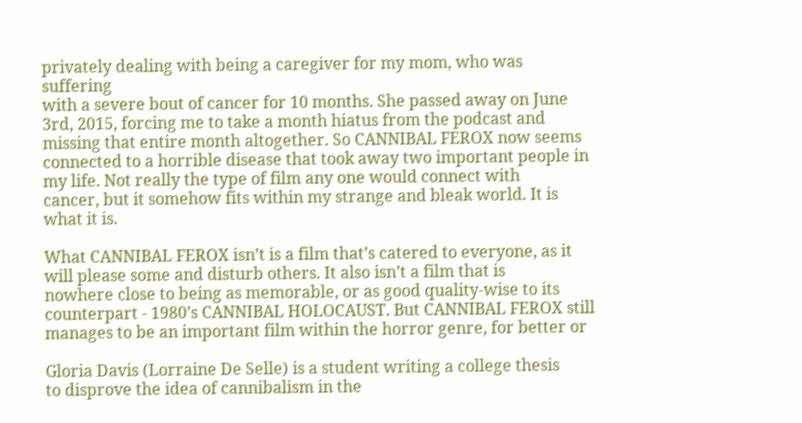privately dealing with being a caregiver for my mom, who was suffering
with a severe bout of cancer for 10 months. She passed away on June
3rd, 2015, forcing me to take a month hiatus from the podcast and
missing that entire month altogether. So CANNIBAL FEROX now seems
connected to a horrible disease that took away two important people in
my life. Not really the type of film any one would connect with
cancer, but it somehow fits within my strange and bleak world. It is
what it is.

What CANNIBAL FEROX isn’t is a film that’s catered to everyone, as it
will please some and disturb others. It also isn’t a film that is
nowhere close to being as memorable, or as good quality-wise to its
counterpart - 1980’s CANNIBAL HOLOCAUST. But CANNIBAL FEROX still
manages to be an important film within the horror genre, for better or

Gloria Davis (Lorraine De Selle) is a student writing a college thesis
to disprove the idea of cannibalism in the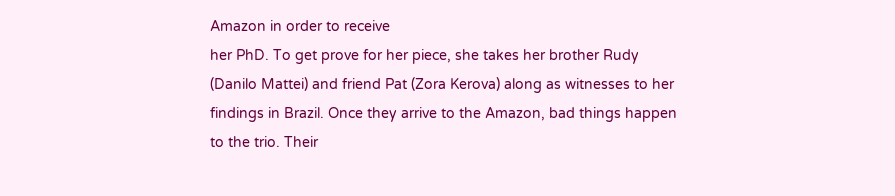Amazon in order to receive
her PhD. To get prove for her piece, she takes her brother Rudy
(Danilo Mattei) and friend Pat (Zora Kerova) along as witnesses to her
findings in Brazil. Once they arrive to the Amazon, bad things happen
to the trio. Their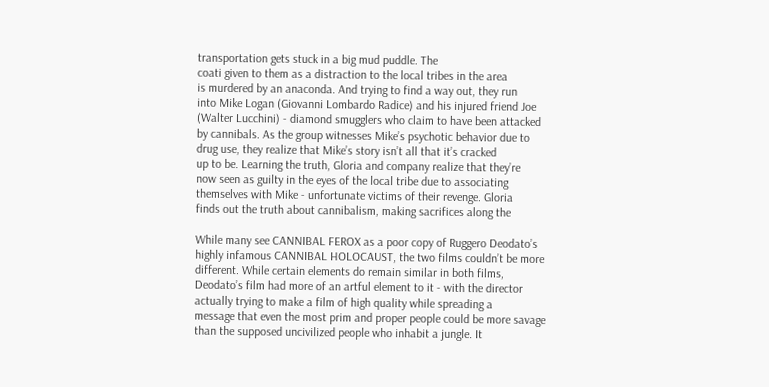transportation gets stuck in a big mud puddle. The
coati given to them as a distraction to the local tribes in the area
is murdered by an anaconda. And trying to find a way out, they run
into Mike Logan (Giovanni Lombardo Radice) and his injured friend Joe
(Walter Lucchini) - diamond smugglers who claim to have been attacked
by cannibals. As the group witnesses Mike’s psychotic behavior due to
drug use, they realize that Mike’s story isn’t all that it’s cracked
up to be. Learning the truth, Gloria and company realize that they’re
now seen as guilty in the eyes of the local tribe due to associating
themselves with Mike - unfortunate victims of their revenge. Gloria
finds out the truth about cannibalism, making sacrifices along the

While many see CANNIBAL FEROX as a poor copy of Ruggero Deodato’s
highly infamous CANNIBAL HOLOCAUST, the two films couldn’t be more
different. While certain elements do remain similar in both films,
Deodato’s film had more of an artful element to it - with the director
actually trying to make a film of high quality while spreading a
message that even the most prim and proper people could be more savage
than the supposed uncivilized people who inhabit a jungle. It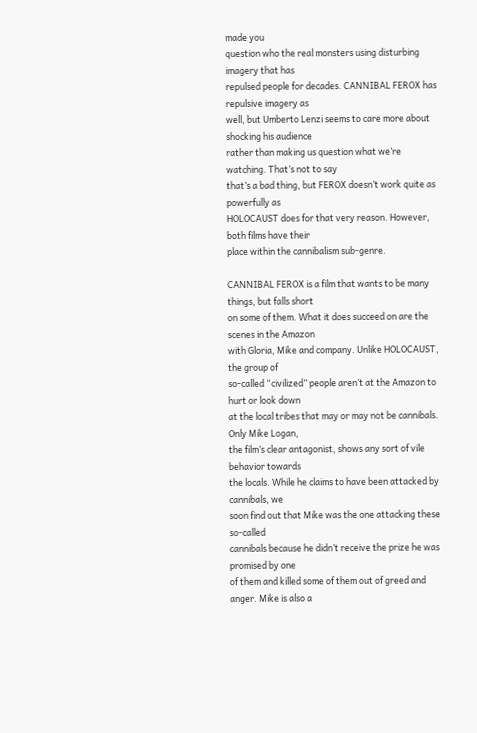made you
question who the real monsters using disturbing imagery that has
repulsed people for decades. CANNIBAL FEROX has repulsive imagery as
well, but Umberto Lenzi seems to care more about shocking his audience
rather than making us question what we’re watching. That’s not to say
that’s a bad thing, but FEROX doesn’t work quite as powerfully as
HOLOCAUST does for that very reason. However, both films have their
place within the cannibalism sub-genre.

CANNIBAL FEROX is a film that wants to be many things, but falls short
on some of them. What it does succeed on are the scenes in the Amazon
with Gloria, Mike and company. Unlike HOLOCAUST, the group of
so-called “civilized” people aren’t at the Amazon to hurt or look down
at the local tribes that may or may not be cannibals. Only Mike Logan,
the film’s clear antagonist, shows any sort of vile behavior towards
the locals. While he claims to have been attacked by cannibals, we
soon find out that Mike was the one attacking these so-called
cannibals because he didn’t receive the prize he was promised by one
of them and killed some of them out of greed and anger. Mike is also a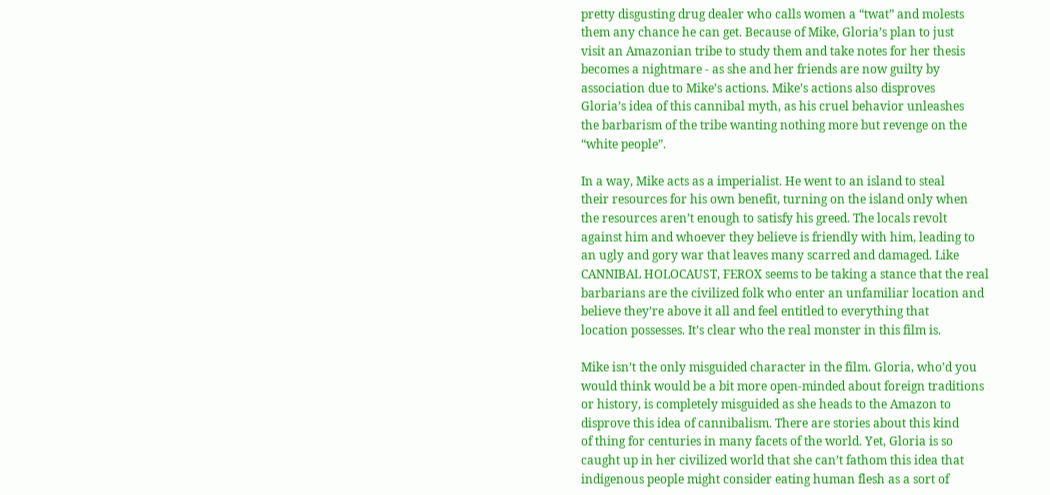pretty disgusting drug dealer who calls women a “twat” and molests
them any chance he can get. Because of Mike, Gloria’s plan to just
visit an Amazonian tribe to study them and take notes for her thesis
becomes a nightmare - as she and her friends are now guilty by
association due to Mike’s actions. Mike’s actions also disproves
Gloria’s idea of this cannibal myth, as his cruel behavior unleashes
the barbarism of the tribe wanting nothing more but revenge on the
“white people”.

In a way, Mike acts as a imperialist. He went to an island to steal
their resources for his own benefit, turning on the island only when
the resources aren’t enough to satisfy his greed. The locals revolt
against him and whoever they believe is friendly with him, leading to
an ugly and gory war that leaves many scarred and damaged. Like
CANNIBAL HOLOCAUST, FEROX seems to be taking a stance that the real
barbarians are the civilized folk who enter an unfamiliar location and
believe they’re above it all and feel entitled to everything that
location possesses. It’s clear who the real monster in this film is.

Mike isn’t the only misguided character in the film. Gloria, who’d you
would think would be a bit more open-minded about foreign traditions
or history, is completely misguided as she heads to the Amazon to
disprove this idea of cannibalism. There are stories about this kind
of thing for centuries in many facets of the world. Yet, Gloria is so
caught up in her civilized world that she can’t fathom this idea that
indigenous people might consider eating human flesh as a sort of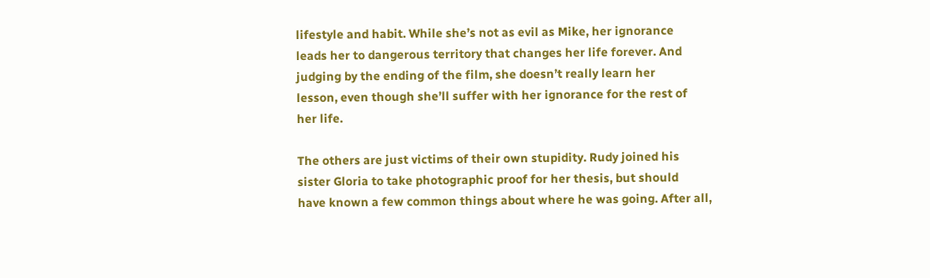lifestyle and habit. While she’s not as evil as Mike, her ignorance
leads her to dangerous territory that changes her life forever. And
judging by the ending of the film, she doesn’t really learn her
lesson, even though she’ll suffer with her ignorance for the rest of
her life.

The others are just victims of their own stupidity. Rudy joined his
sister Gloria to take photographic proof for her thesis, but should
have known a few common things about where he was going. After all,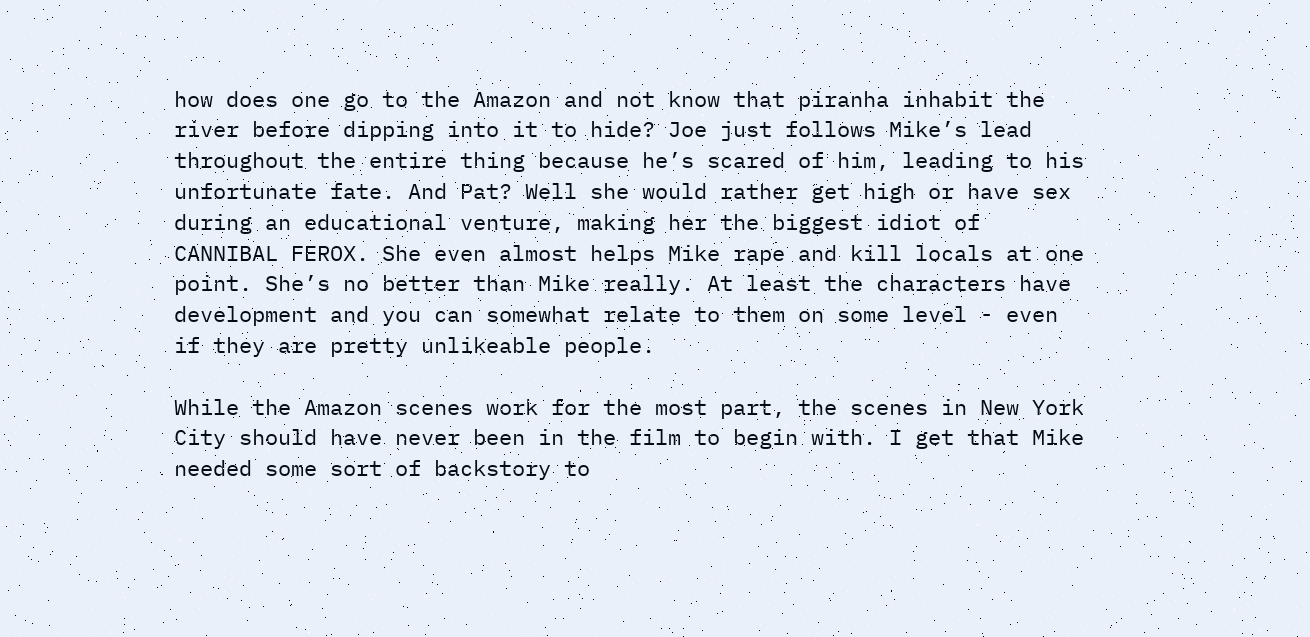how does one go to the Amazon and not know that piranha inhabit the
river before dipping into it to hide? Joe just follows Mike’s lead
throughout the entire thing because he’s scared of him, leading to his
unfortunate fate. And Pat? Well she would rather get high or have sex
during an educational venture, making her the biggest idiot of
CANNIBAL FEROX. She even almost helps Mike rape and kill locals at one
point. She’s no better than Mike really. At least the characters have
development and you can somewhat relate to them on some level - even
if they are pretty unlikeable people.

While the Amazon scenes work for the most part, the scenes in New York
City should have never been in the film to begin with. I get that Mike
needed some sort of backstory to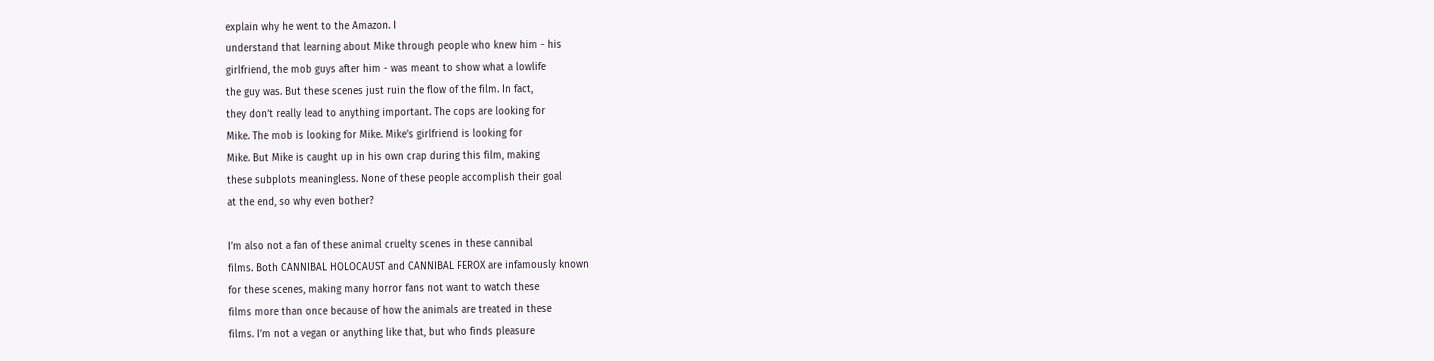explain why he went to the Amazon. I
understand that learning about Mike through people who knew him - his
girlfriend, the mob guys after him - was meant to show what a lowlife
the guy was. But these scenes just ruin the flow of the film. In fact,
they don’t really lead to anything important. The cops are looking for
Mike. The mob is looking for Mike. Mike’s girlfriend is looking for
Mike. But Mike is caught up in his own crap during this film, making
these subplots meaningless. None of these people accomplish their goal
at the end, so why even bother?

I’m also not a fan of these animal cruelty scenes in these cannibal
films. Both CANNIBAL HOLOCAUST and CANNIBAL FEROX are infamously known
for these scenes, making many horror fans not want to watch these
films more than once because of how the animals are treated in these
films. I’m not a vegan or anything like that, but who finds pleasure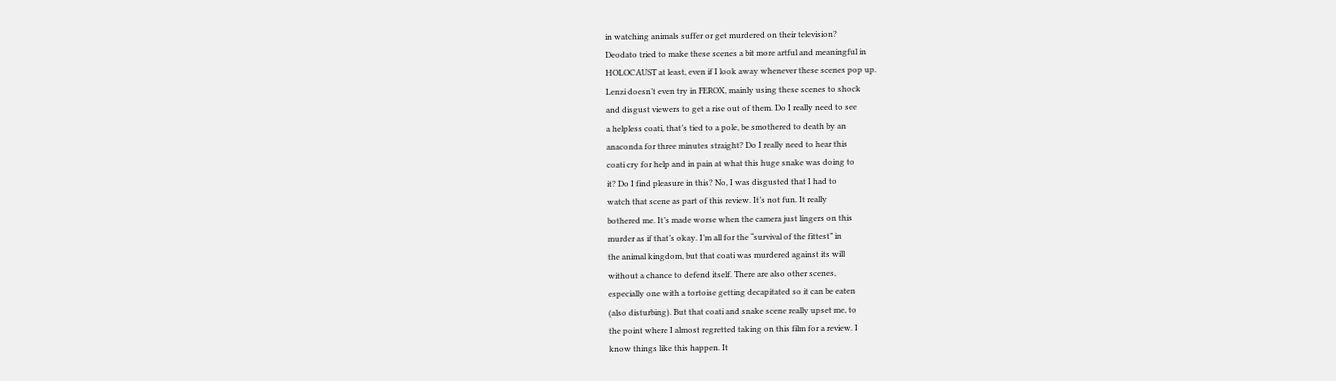in watching animals suffer or get murdered on their television?
Deodato tried to make these scenes a bit more artful and meaningful in
HOLOCAUST at least, even if I look away whenever these scenes pop up.
Lenzi doesn’t even try in FEROX, mainly using these scenes to shock
and disgust viewers to get a rise out of them. Do I really need to see
a helpless coati, that’s tied to a pole, be smothered to death by an
anaconda for three minutes straight? Do I really need to hear this
coati cry for help and in pain at what this huge snake was doing to
it? Do I find pleasure in this? No, I was disgusted that I had to
watch that scene as part of this review. It’s not fun. It really
bothered me. It’s made worse when the camera just lingers on this
murder as if that’s okay. I’m all for the “survival of the fittest” in
the animal kingdom, but that coati was murdered against its will
without a chance to defend itself. There are also other scenes,
especially one with a tortoise getting decapitated so it can be eaten
(also disturbing). But that coati and snake scene really upset me, to
the point where I almost regretted taking on this film for a review. I
know things like this happen. It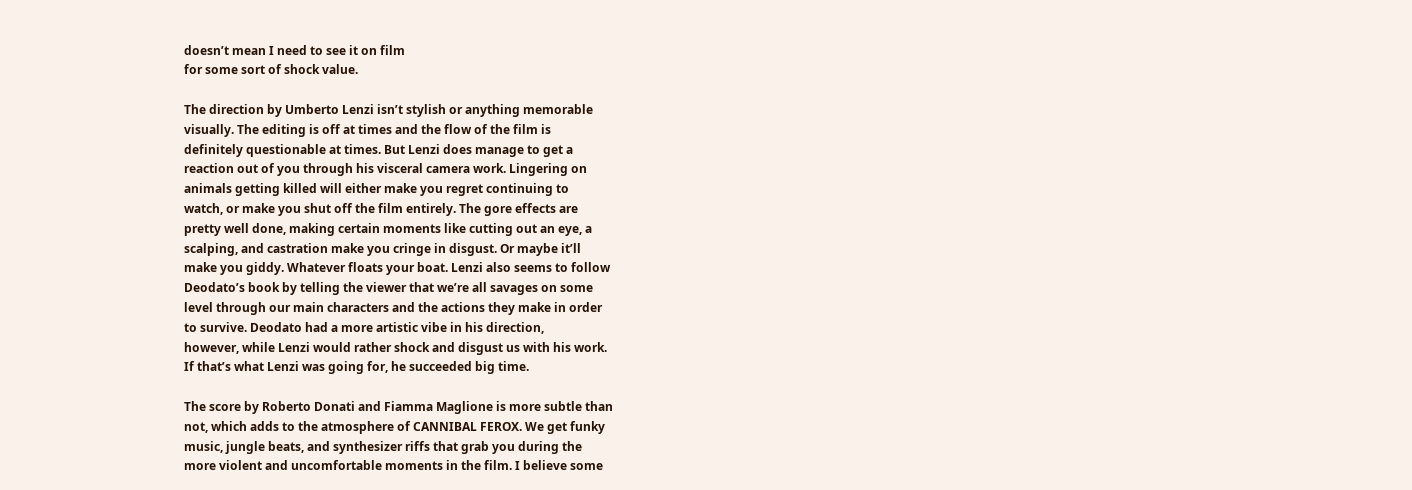doesn’t mean I need to see it on film
for some sort of shock value.

The direction by Umberto Lenzi isn’t stylish or anything memorable
visually. The editing is off at times and the flow of the film is
definitely questionable at times. But Lenzi does manage to get a
reaction out of you through his visceral camera work. Lingering on
animals getting killed will either make you regret continuing to
watch, or make you shut off the film entirely. The gore effects are
pretty well done, making certain moments like cutting out an eye, a
scalping, and castration make you cringe in disgust. Or maybe it’ll
make you giddy. Whatever floats your boat. Lenzi also seems to follow
Deodato’s book by telling the viewer that we’re all savages on some
level through our main characters and the actions they make in order
to survive. Deodato had a more artistic vibe in his direction,
however, while Lenzi would rather shock and disgust us with his work.
If that’s what Lenzi was going for, he succeeded big time.

The score by Roberto Donati and Fiamma Maglione is more subtle than
not, which adds to the atmosphere of CANNIBAL FEROX. We get funky
music, jungle beats, and synthesizer riffs that grab you during the
more violent and uncomfortable moments in the film. I believe some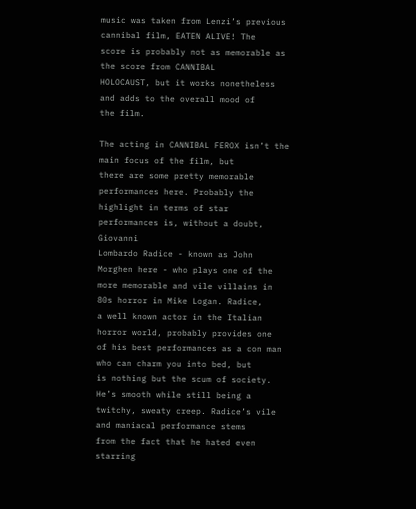music was taken from Lenzi’s previous cannibal film, EATEN ALIVE! The
score is probably not as memorable as the score from CANNIBAL
HOLOCAUST, but it works nonetheless and adds to the overall mood of
the film.

The acting in CANNIBAL FEROX isn’t the main focus of the film, but
there are some pretty memorable performances here. Probably the
highlight in terms of star performances is, without a doubt, Giovanni
Lombardo Radice - known as John Morghen here - who plays one of the
more memorable and vile villains in 80s horror in Mike Logan. Radice,
a well known actor in the Italian horror world, probably provides one
of his best performances as a con man who can charm you into bed, but
is nothing but the scum of society. He’s smooth while still being a
twitchy, sweaty creep. Radice’s vile and maniacal performance stems
from the fact that he hated even starring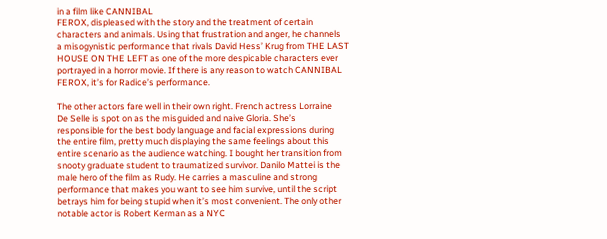in a film like CANNIBAL
FEROX, displeased with the story and the treatment of certain
characters and animals. Using that frustration and anger, he channels
a misogynistic performance that rivals David Hess’ Krug from THE LAST
HOUSE ON THE LEFT as one of the more despicable characters ever
portrayed in a horror movie. If there is any reason to watch CANNIBAL
FEROX, it’s for Radice’s performance.

The other actors fare well in their own right. French actress Lorraine
De Selle is spot on as the misguided and naive Gloria. She’s
responsible for the best body language and facial expressions during
the entire film, pretty much displaying the same feelings about this
entire scenario as the audience watching. I bought her transition from
snooty graduate student to traumatized survivor. Danilo Mattei is the
male hero of the film as Rudy. He carries a masculine and strong
performance that makes you want to see him survive, until the script
betrays him for being stupid when it’s most convenient. The only other
notable actor is Robert Kerman as a NYC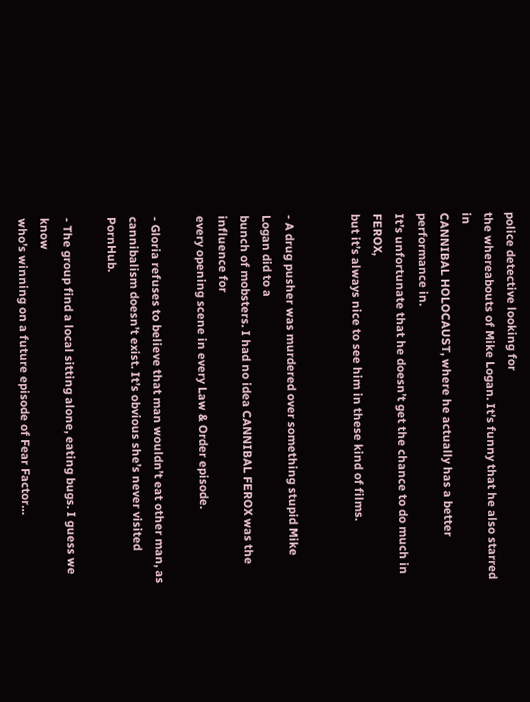police detective looking for
the whereabouts of Mike Logan. It’s funny that he also starred in
CANNIBAL HOLOCAUST, where he actually has a better performance in.
It’s unfortunate that he doesn’t get the chance to do much in FEROX,
but it’s always nice to see him in these kind of films.


- A drug pusher was murdered over something stupid Mike Logan did to a
bunch of mobsters. I had no idea CANNIBAL FEROX was the influence for
every opening scene in every Law & Order episode.

- Gloria refuses to believe that man wouldn’t eat other man, as
cannibalism doesn’t exist. It’s obvious she’s never visited PornHub.

- The group find a local sitting alone, eating bugs. I guess we know
who’s winning on a future episode of Fear Factor…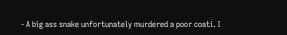- A big ass snake unfortunately murdered a poor coati. I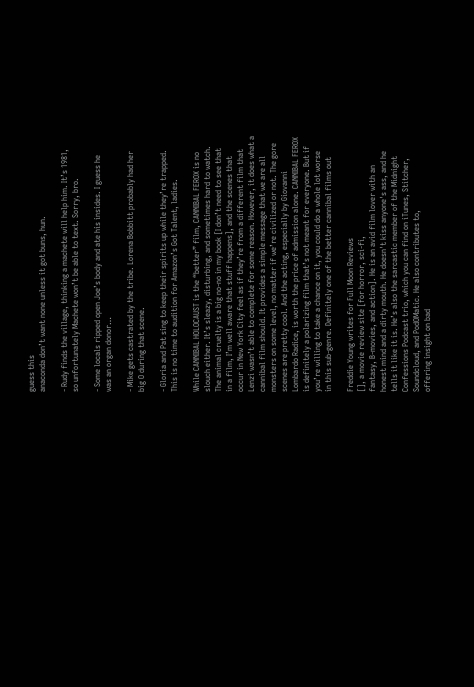guess this
anaconda don’t want none unless it got buns, hun.

- Rudy finds the village, thinking a machete will help him. It’s 1981,
so unfortunately Machete won’t be able to text. Sorry, bro.

- Some locals ripped open Joe’s body and ate his insides. I guess he
was an organ donor…

- Mike gets castrated by the tribe. Lorena Bobbitt probably had her
big O during that scene.

- Gloria and Pat sing to keep their spirits up while they’re trapped.
This is no time to audition for Amazon’s Got Talent, ladies.

While CANNIBAL HOLOCAUST is the “better” film, CANNIBAL FEROX is no
slouch either. It’s sleazy, disturbing, and sometimes hard to watch.
The animal cruelty is a big no-no in my book [I don’t need to see that
in a film, I’m well aware that stuff happens], and the scenes that
occur in New York City feel as if they’re from a different film that
Lenzi wasn’t able to complete for some reason. However, it does what a
cannibal film should. It provides a simple message that we are all
monsters on some level, no matter if we’re civilized or not. The gore
scenes are pretty cool. And the acting, especially by Giovanni
Lombardo Radice, is worth the price of admission alone. CANNIBAL FEROX
is definitely a polarizing film that’s not meant for everyone. But if
you’re willing to take a chance on it, you could do a whole lot worse
in this sub-genre. Definitely one of the better cannibal films out

Freddie Young writes for Full Moon Reviews
[], a movie review site [for horror, sci-fi,
fantasy, B-movies, and action]. He is an avid film lover with an
honest mind and a dirty mouth. He doesn't kiss anyone's ass, and he
tells it like it is. He’s also the sarcastic member of the Midnight
Confessions Podcast trio, which you can find on iTunes, Stitcher,
Soundcloud, and PodOMatic. He also contributes to,
offering insight on bad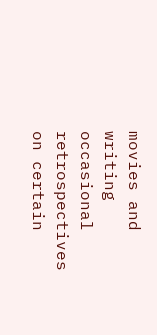movies and writing occasional retrospectives
on certain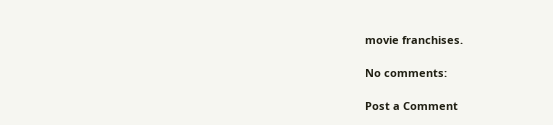movie franchises.

No comments:

Post a Comment